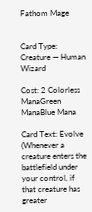Fathom Mage


Card Type: Creature — Human Wizard

Cost: 2 Colorless ManaGreen ManaBlue Mana

Card Text: Evolve (Whenever a creature enters the battlefield under your control, if that creature has greater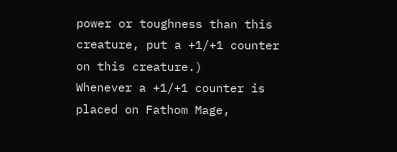power or toughness than this creature, put a +1/+1 counter on this creature.)
Whenever a +1/+1 counter is placed on Fathom Mage,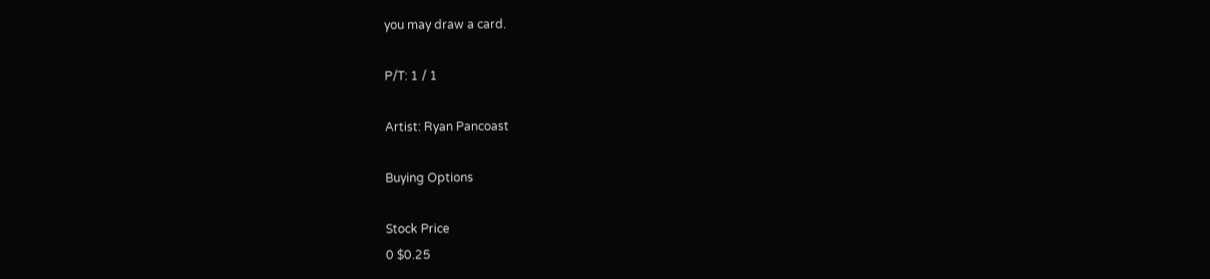you may draw a card.

P/T: 1 / 1

Artist: Ryan Pancoast

Buying Options

Stock Price
0 $0.25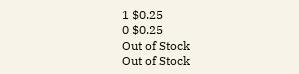1 $0.25
0 $0.25
Out of Stock
Out of Stock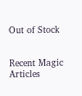Out of Stock


Recent Magic Articles